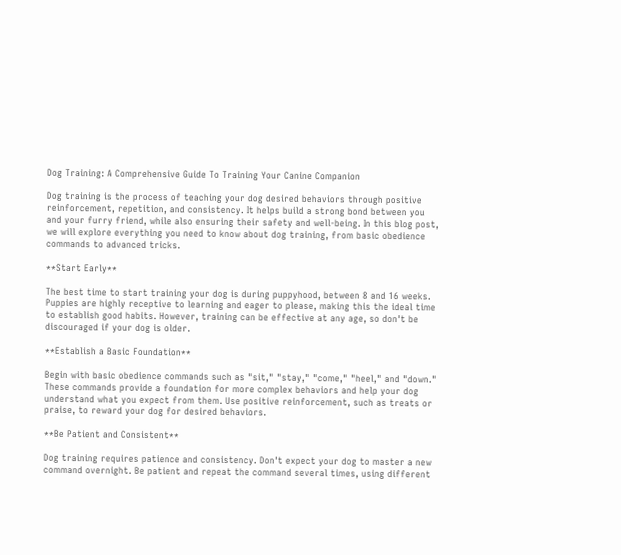Dog Training: A Comprehensive Guide To Training Your Canine Companion

Dog training is the process of teaching your dog desired behaviors through positive reinforcement, repetition, and consistency. It helps build a strong bond between you and your furry friend, while also ensuring their safety and well-being. In this blog post, we will explore everything you need to know about dog training, from basic obedience commands to advanced tricks.

**Start Early**

The best time to start training your dog is during puppyhood, between 8 and 16 weeks. Puppies are highly receptive to learning and eager to please, making this the ideal time to establish good habits. However, training can be effective at any age, so don't be discouraged if your dog is older.

**Establish a Basic Foundation**

Begin with basic obedience commands such as "sit," "stay," "come," "heel," and "down." These commands provide a foundation for more complex behaviors and help your dog understand what you expect from them. Use positive reinforcement, such as treats or praise, to reward your dog for desired behaviors.

**Be Patient and Consistent**

Dog training requires patience and consistency. Don't expect your dog to master a new command overnight. Be patient and repeat the command several times, using different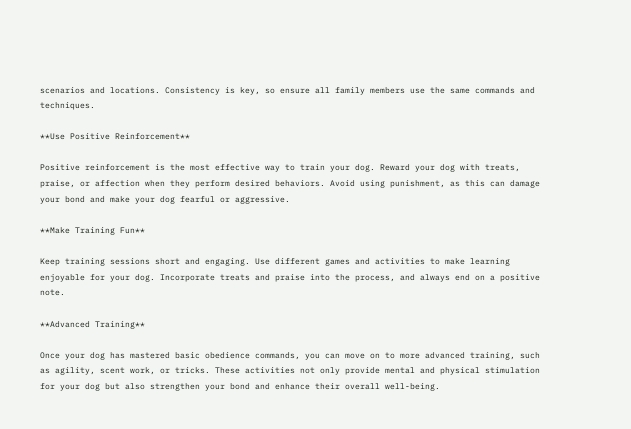scenarios and locations. Consistency is key, so ensure all family members use the same commands and techniques.

**Use Positive Reinforcement**

Positive reinforcement is the most effective way to train your dog. Reward your dog with treats, praise, or affection when they perform desired behaviors. Avoid using punishment, as this can damage your bond and make your dog fearful or aggressive.

**Make Training Fun**

Keep training sessions short and engaging. Use different games and activities to make learning enjoyable for your dog. Incorporate treats and praise into the process, and always end on a positive note.

**Advanced Training**

Once your dog has mastered basic obedience commands, you can move on to more advanced training, such as agility, scent work, or tricks. These activities not only provide mental and physical stimulation for your dog but also strengthen your bond and enhance their overall well-being.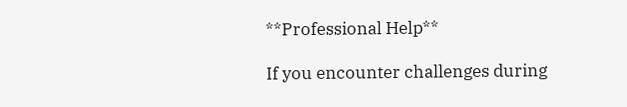**Professional Help**

If you encounter challenges during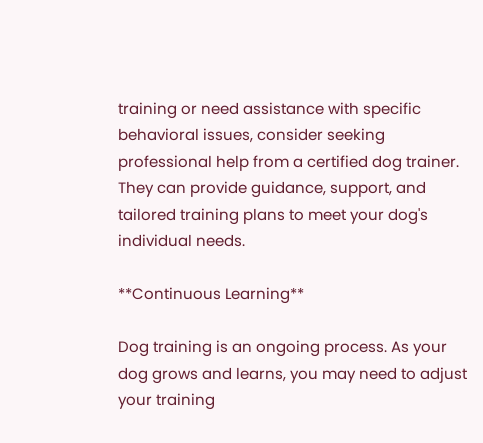training or need assistance with specific behavioral issues, consider seeking professional help from a certified dog trainer. They can provide guidance, support, and tailored training plans to meet your dog's individual needs.

**Continuous Learning**

Dog training is an ongoing process. As your dog grows and learns, you may need to adjust your training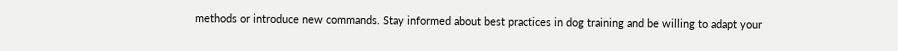methods or introduce new commands. Stay informed about best practices in dog training and be willing to adapt your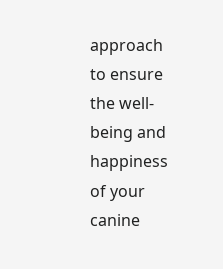approach to ensure the well-being and happiness of your canine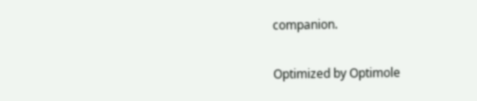companion.

Optimized by Optimole